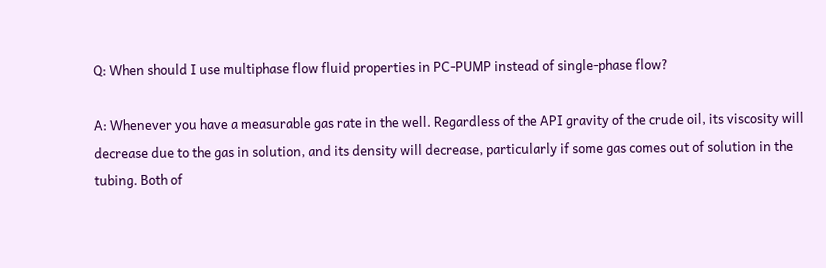Q: When should I use multiphase flow fluid properties in PC-PUMP instead of single-phase flow?

A: Whenever you have a measurable gas rate in the well. Regardless of the API gravity of the crude oil, its viscosity will decrease due to the gas in solution, and its density will decrease, particularly if some gas comes out of solution in the tubing. Both of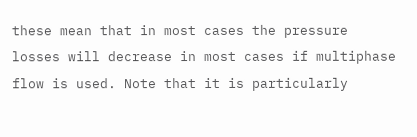these mean that in most cases the pressure losses will decrease in most cases if multiphase flow is used. Note that it is particularly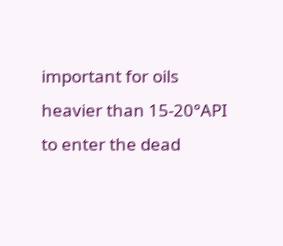important for oils heavier than 15-20°API to enter the dead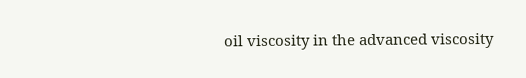oil viscosity in the advanced viscosity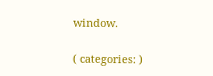window.

( categories: )